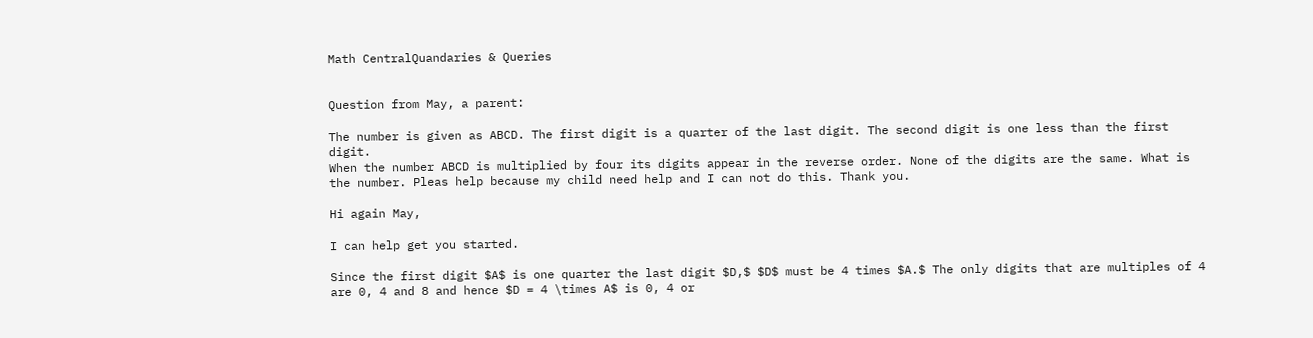Math CentralQuandaries & Queries


Question from May, a parent:

The number is given as ABCD. The first digit is a quarter of the last digit. The second digit is one less than the first digit.
When the number ABCD is multiplied by four its digits appear in the reverse order. None of the digits are the same. What is the number. Pleas help because my child need help and I can not do this. Thank you.

Hi again May,

I can help get you started.

Since the first digit $A$ is one quarter the last digit $D,$ $D$ must be 4 times $A.$ The only digits that are multiples of 4 are 0, 4 and 8 and hence $D = 4 \times A$ is 0, 4 or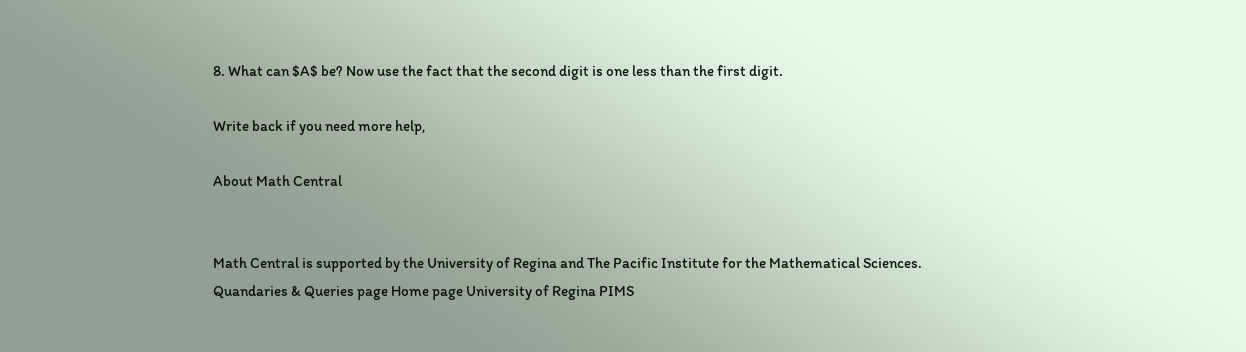8. What can $A$ be? Now use the fact that the second digit is one less than the first digit.

Write back if you need more help,

About Math Central


Math Central is supported by the University of Regina and The Pacific Institute for the Mathematical Sciences.
Quandaries & Queries page Home page University of Regina PIMS